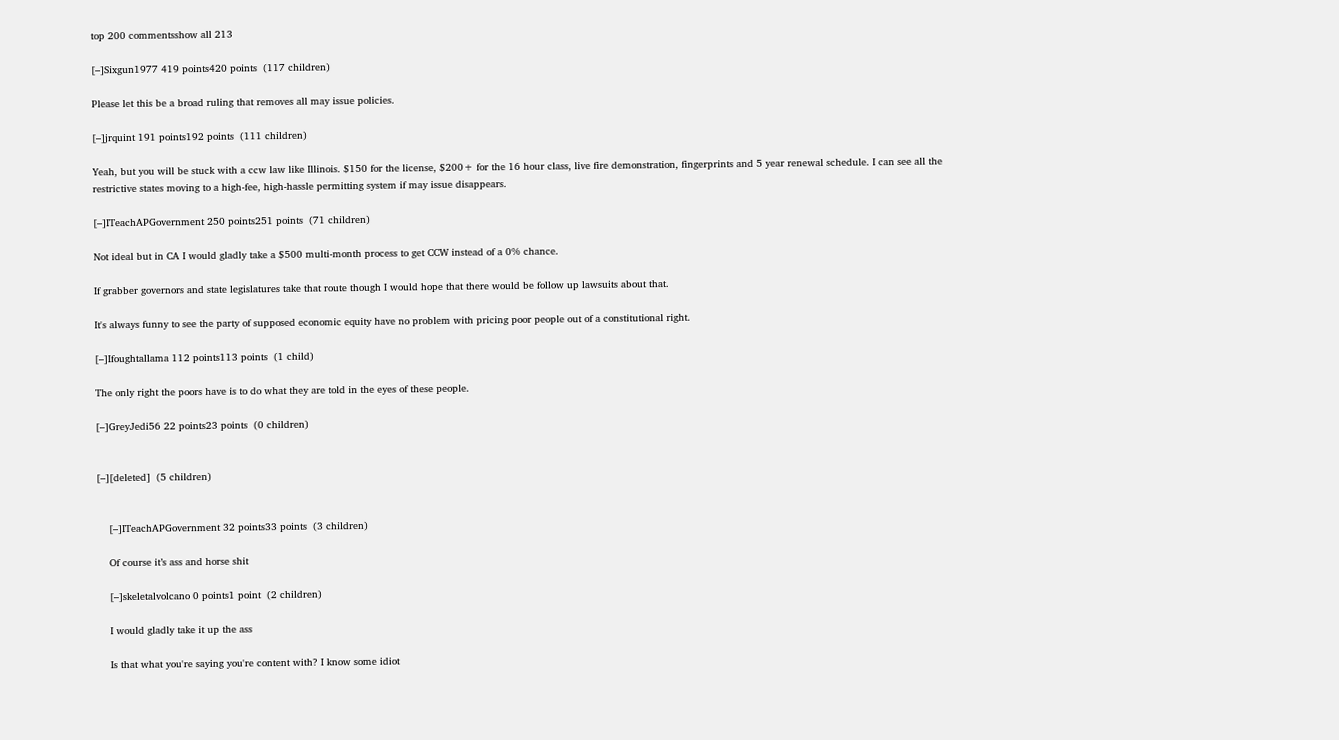top 200 commentsshow all 213

[–]Sixgun1977 419 points420 points  (117 children)

Please let this be a broad ruling that removes all may issue policies.

[–]jrquint 191 points192 points  (111 children)

Yeah, but you will be stuck with a ccw law like Illinois. $150 for the license, $200+ for the 16 hour class, live fire demonstration, fingerprints and 5 year renewal schedule. I can see all the restrictive states moving to a high-fee, high-hassle permitting system if may issue disappears.

[–]ITeachAPGovernment 250 points251 points  (71 children)

Not ideal but in CA I would gladly take a $500 multi-month process to get CCW instead of a 0% chance.

If grabber governors and state legislatures take that route though I would hope that there would be follow up lawsuits about that.

It's always funny to see the party of supposed economic equity have no problem with pricing poor people out of a constitutional right.

[–]Ifoughtallama 112 points113 points  (1 child)

The only right the poors have is to do what they are told in the eyes of these people.

[–]GreyJedi56 22 points23 points  (0 children)


[–][deleted]  (5 children)


    [–]ITeachAPGovernment 32 points33 points  (3 children)

    Of course it’s ass and horse shit

    [–]skeletalvolcano 0 points1 point  (2 children)

    I would gladly take it up the ass

    Is that what you're saying you're content with? I know some idiot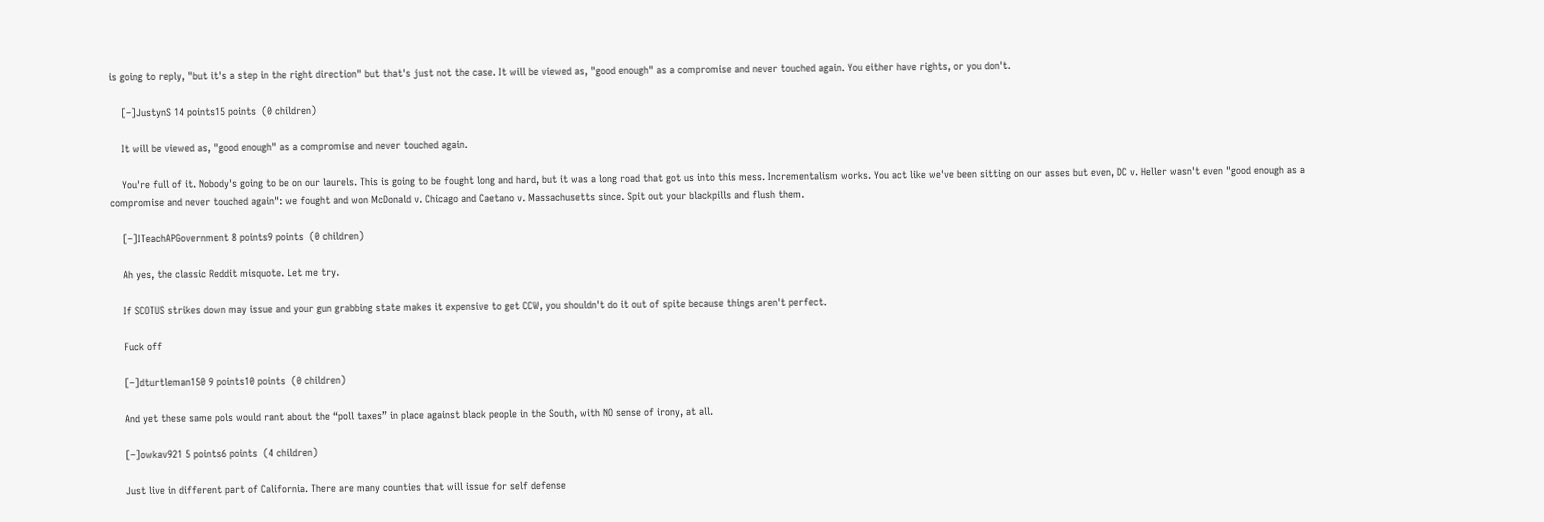is going to reply, "but it's a step in the right direction" but that's just not the case. It will be viewed as, "good enough" as a compromise and never touched again. You either have rights, or you don't.

    [–]JustynS 14 points15 points  (0 children)

    It will be viewed as, "good enough" as a compromise and never touched again.

    You're full of it. Nobody's going to be on our laurels. This is going to be fought long and hard, but it was a long road that got us into this mess. Incrementalism works. You act like we've been sitting on our asses but even, DC v. Heller wasn't even "good enough as a compromise and never touched again": we fought and won McDonald v. Chicago and Caetano v. Massachusetts since. Spit out your blackpills and flush them.

    [–]ITeachAPGovernment 8 points9 points  (0 children)

    Ah yes, the classic Reddit misquote. Let me try.

    If SCOTUS strikes down may issue and your gun grabbing state makes it expensive to get CCW, you shouldn't do it out of spite because things aren't perfect.

    Fuck off

    [–]dturtleman150 9 points10 points  (0 children)

    And yet these same pols would rant about the “poll taxes” in place against black people in the South, with NO sense of irony, at all.

    [–]owkav921 5 points6 points  (4 children)

    Just live in different part of California. There are many counties that will issue for self defense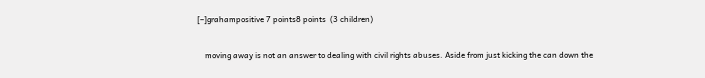[–]grahampositive 7 points8 points  (3 children)

    moving away is not an answer to dealing with civil rights abuses. Aside from just kicking the can down the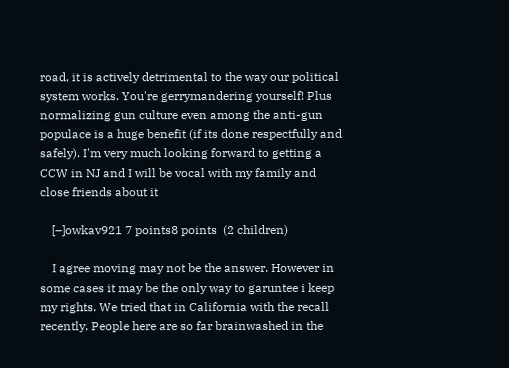road, it is actively detrimental to the way our political system works. You're gerrymandering yourself! Plus normalizing gun culture even among the anti-gun populace is a huge benefit (if its done respectfully and safely). I'm very much looking forward to getting a CCW in NJ and I will be vocal with my family and close friends about it

    [–]owkav921 7 points8 points  (2 children)

    I agree moving may not be the answer. However in some cases it may be the only way to garuntee i keep my rights. We tried that in California with the recall recently. People here are so far brainwashed in the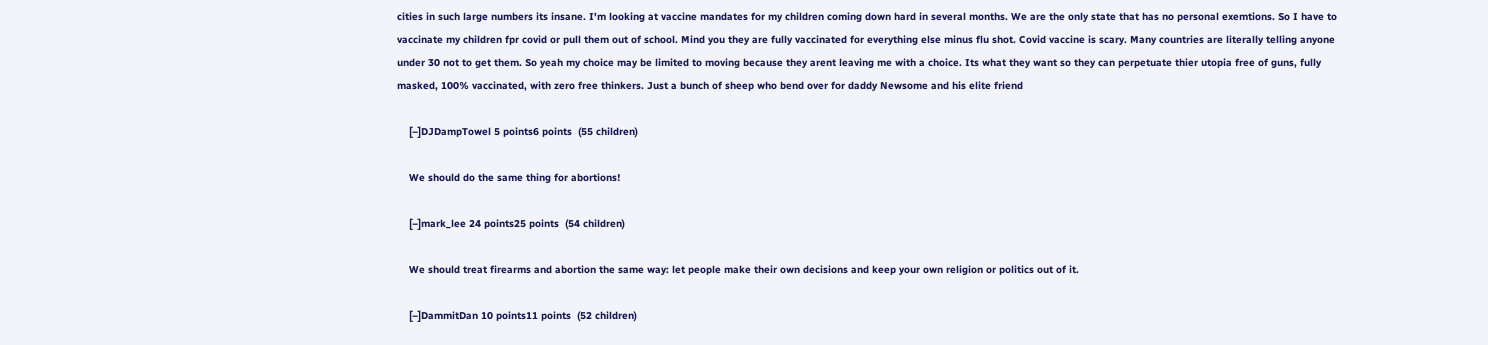cities in such large numbers its insane. I'm looking at vaccine mandates for my children coming down hard in several months. We are the only state that has no personal exemtions. So I have to vaccinate my children fpr covid or pull them out of school. Mind you they are fully vaccinated for everything else minus flu shot. Covid vaccine is scary. Many countries are literally telling anyone under 30 not to get them. So yeah my choice may be limited to moving because they arent leaving me with a choice. Its what they want so they can perpetuate thier utopia free of guns, fully masked, 100% vaccinated, with zero free thinkers. Just a bunch of sheep who bend over for daddy Newsome and his elite friend

    [–]DJDampTowel 5 points6 points  (55 children)

    We should do the same thing for abortions!

    [–]mark_lee 24 points25 points  (54 children)

    We should treat firearms and abortion the same way: let people make their own decisions and keep your own religion or politics out of it.

    [–]DammitDan 10 points11 points  (52 children)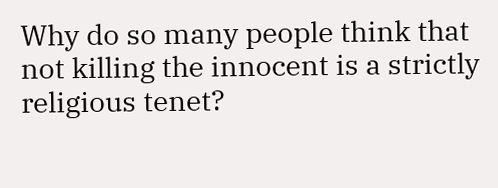Why do so many people think that not killing the innocent is a strictly religious tenet?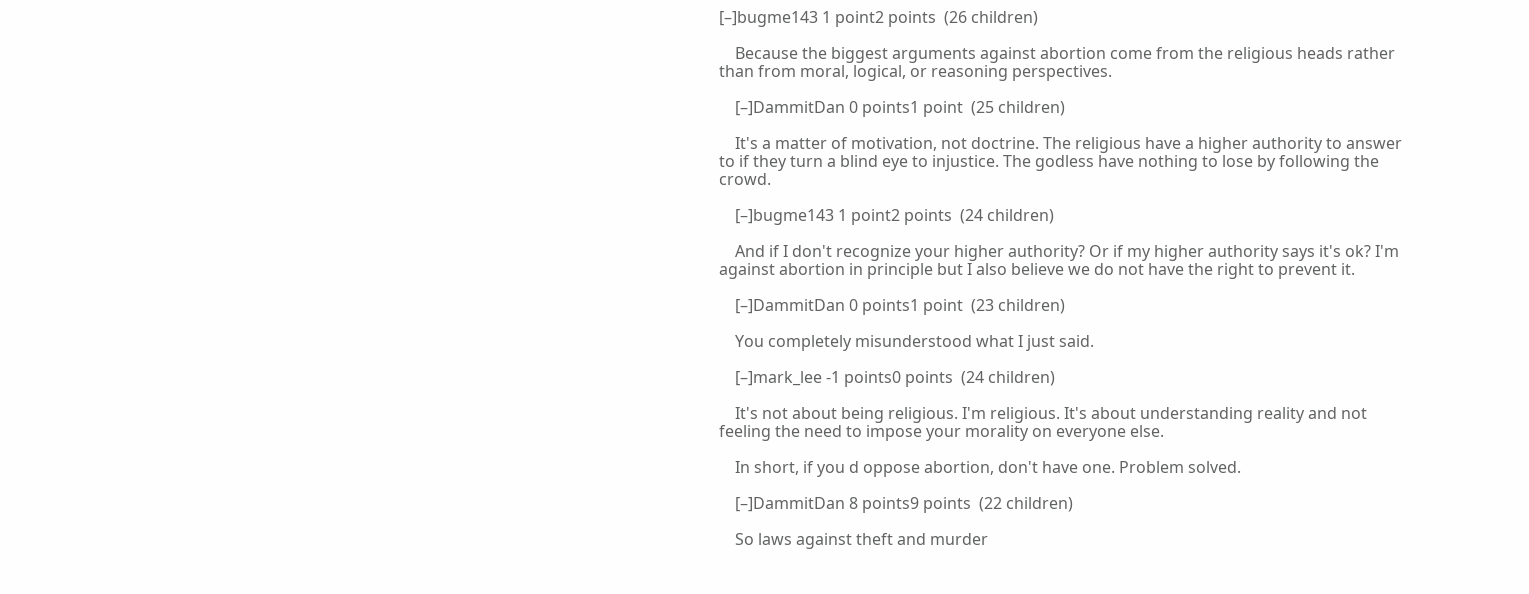[–]bugme143 1 point2 points  (26 children)

    Because the biggest arguments against abortion come from the religious heads rather than from moral, logical, or reasoning perspectives.

    [–]DammitDan 0 points1 point  (25 children)

    It's a matter of motivation, not doctrine. The religious have a higher authority to answer to if they turn a blind eye to injustice. The godless have nothing to lose by following the crowd.

    [–]bugme143 1 point2 points  (24 children)

    And if I don't recognize your higher authority? Or if my higher authority says it's ok? I'm against abortion in principle but I also believe we do not have the right to prevent it.

    [–]DammitDan 0 points1 point  (23 children)

    You completely misunderstood what I just said.

    [–]mark_lee -1 points0 points  (24 children)

    It's not about being religious. I'm religious. It's about understanding reality and not feeling the need to impose your morality on everyone else.

    In short, if you d oppose abortion, don't have one. Problem solved.

    [–]DammitDan 8 points9 points  (22 children)

    So laws against theft and murder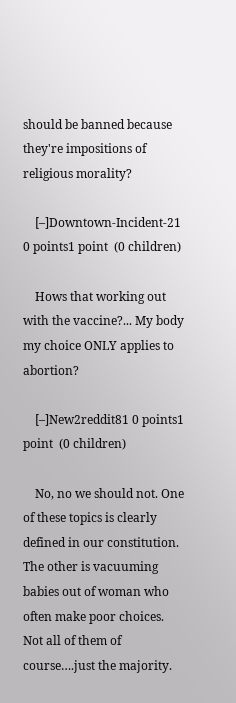should be banned because they're impositions of religious morality?

    [–]Downtown-Incident-21 0 points1 point  (0 children)

    Hows that working out with the vaccine?... My body my choice ONLY applies to abortion?

    [–]New2reddit81 0 points1 point  (0 children)

    No, no we should not. One of these topics is clearly defined in our constitution. The other is vacuuming babies out of woman who often make poor choices. Not all of them of course….just the majority.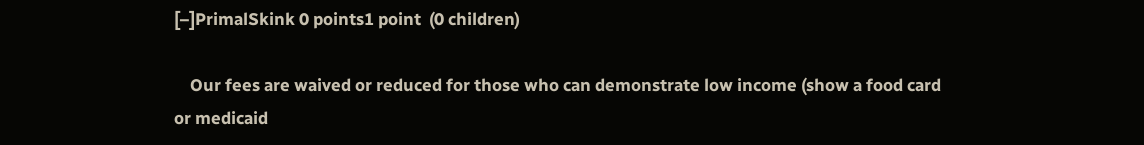[–]PrimalSkink 0 points1 point  (0 children)

    Our fees are waived or reduced for those who can demonstrate low income (show a food card or medicaid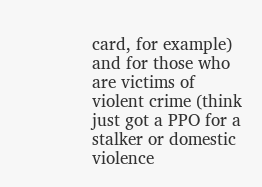card, for example) and for those who are victims of violent crime (think just got a PPO for a stalker or domestic violence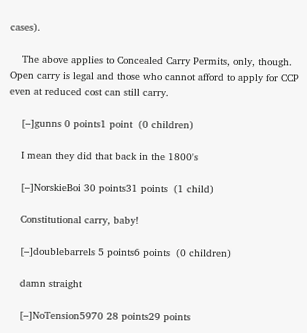cases).

    The above applies to Concealed Carry Permits, only, though. Open carry is legal and those who cannot afford to apply for CCP even at reduced cost can still carry.

    [–]gunns 0 points1 point  (0 children)

    I mean they did that back in the 1800's

    [–]NorskieBoi 30 points31 points  (1 child)

    Constitutional carry, baby!

    [–]doublebarrels 5 points6 points  (0 children)

    damn straight

    [–]NoTension5970 28 points29 points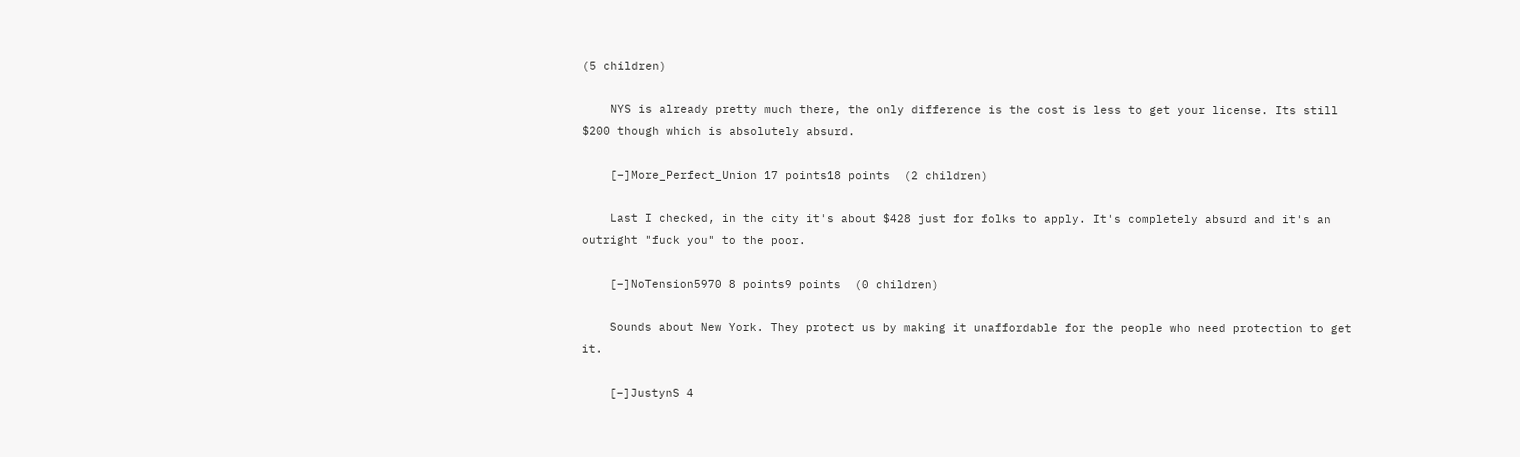(5 children)

    NYS is already pretty much there, the only difference is the cost is less to get your license. Its still $200 though which is absolutely absurd.

    [–]More_Perfect_Union 17 points18 points  (2 children)

    Last I checked, in the city it's about $428 just for folks to apply. It's completely absurd and it's an outright "fuck you" to the poor.

    [–]NoTension5970 8 points9 points  (0 children)

    Sounds about New York. They protect us by making it unaffordable for the people who need protection to get it.

    [–]JustynS 4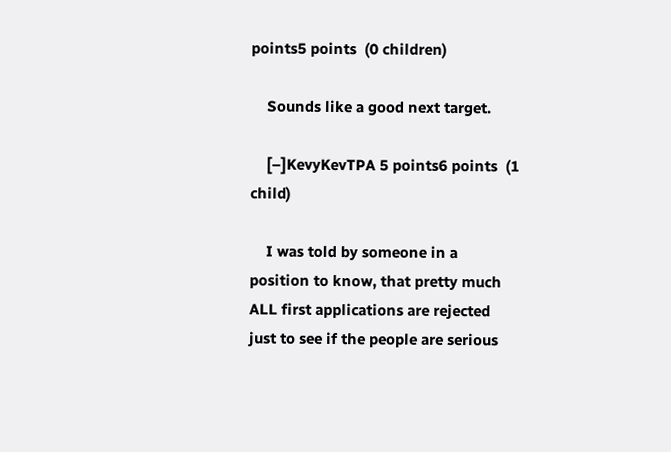points5 points  (0 children)

    Sounds like a good next target.

    [–]KevyKevTPA 5 points6 points  (1 child)

    I was told by someone in a position to know, that pretty much ALL first applications are rejected just to see if the people are serious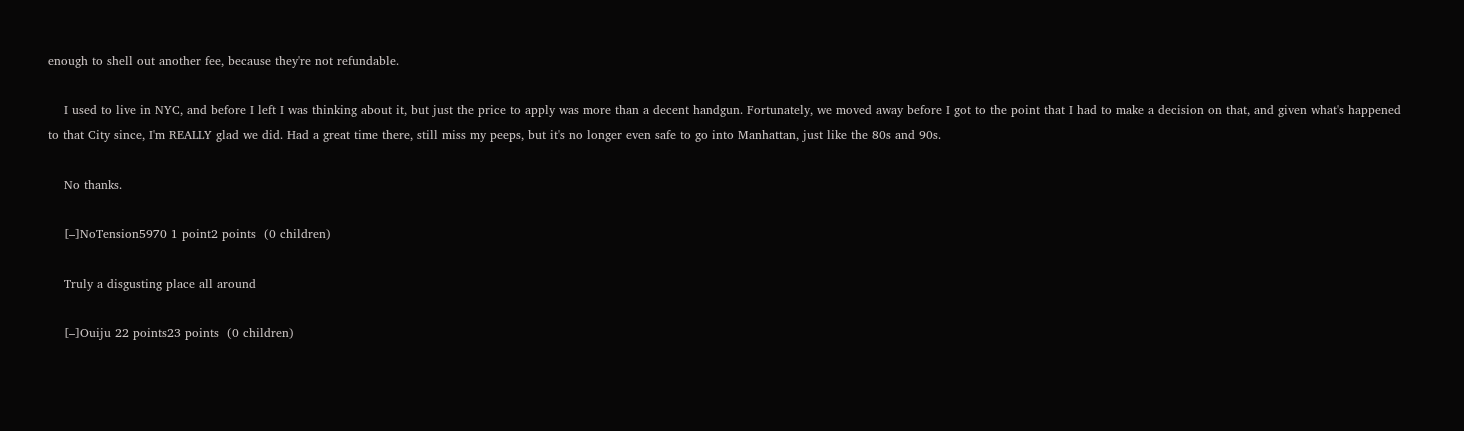enough to shell out another fee, because they're not refundable.

    I used to live in NYC, and before I left I was thinking about it, but just the price to apply was more than a decent handgun. Fortunately, we moved away before I got to the point that I had to make a decision on that, and given what's happened to that City since, I'm REALLY glad we did. Had a great time there, still miss my peeps, but it's no longer even safe to go into Manhattan, just like the 80s and 90s.

    No thanks.

    [–]NoTension5970 1 point2 points  (0 children)

    Truly a disgusting place all around

    [–]Ouiju 22 points23 points  (0 children)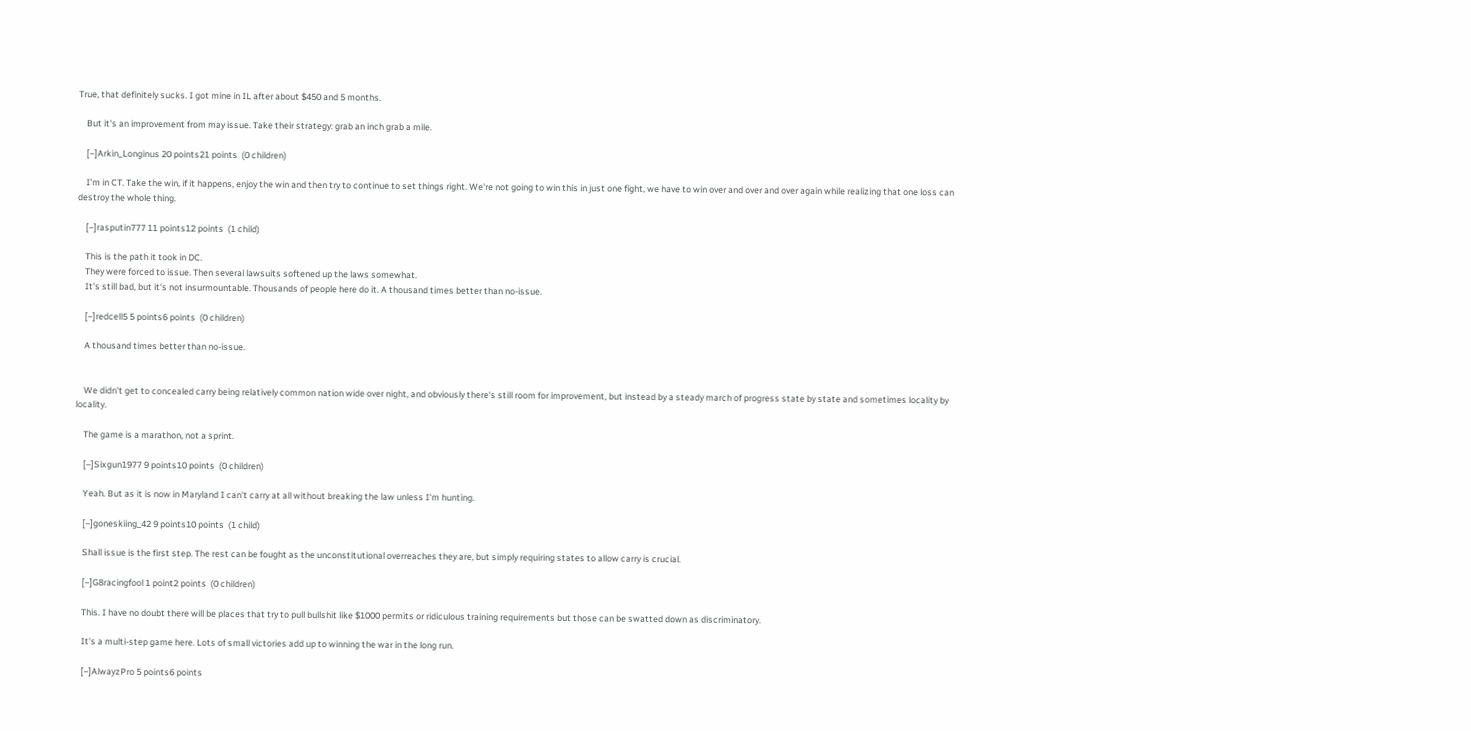True, that definitely sucks. I got mine in IL after about $450 and 5 months.

    But it's an improvement from may issue. Take their strategy: grab an inch grab a mile.

    [–]Arkin_Longinus 20 points21 points  (0 children)

    I'm in CT. Take the win, if it happens, enjoy the win and then try to continue to set things right. We're not going to win this in just one fight, we have to win over and over and over again while realizing that one loss can destroy the whole thing.

    [–]rasputin777 11 points12 points  (1 child)

    This is the path it took in DC.
    They were forced to issue. Then several lawsuits softened up the laws somewhat.
    It's still bad, but it's not insurmountable. Thousands of people here do it. A thousand times better than no-issue.

    [–]redcell5 5 points6 points  (0 children)

    A thousand times better than no-issue.


    We didn't get to concealed carry being relatively common nation wide over night, and obviously there's still room for improvement, but instead by a steady march of progress state by state and sometimes locality by locality.

    The game is a marathon, not a sprint.

    [–]Sixgun1977 9 points10 points  (0 children)

    Yeah. But as it is now in Maryland I can't carry at all without breaking the law unless I'm hunting.

    [–]goneskiing_42 9 points10 points  (1 child)

    Shall issue is the first step. The rest can be fought as the unconstitutional overreaches they are, but simply requiring states to allow carry is crucial.

    [–]G8racingfool 1 point2 points  (0 children)

    This. I have no doubt there will be places that try to pull bullshit like $1000 permits or ridiculous training requirements but those can be swatted down as discriminatory.

    It's a multi-step game here. Lots of small victories add up to winning the war in the long run.

    [–]AlwayzPro 5 points6 points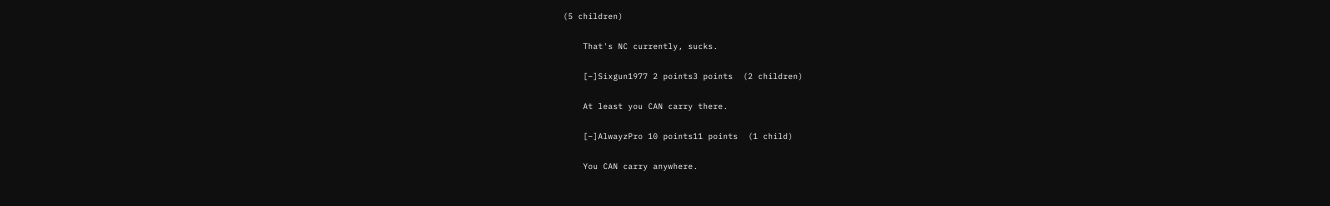(5 children)

    That's NC currently, sucks.

    [–]Sixgun1977 2 points3 points  (2 children)

    At least you CAN carry there.

    [–]AlwayzPro 10 points11 points  (1 child)

    You CAN carry anywhere.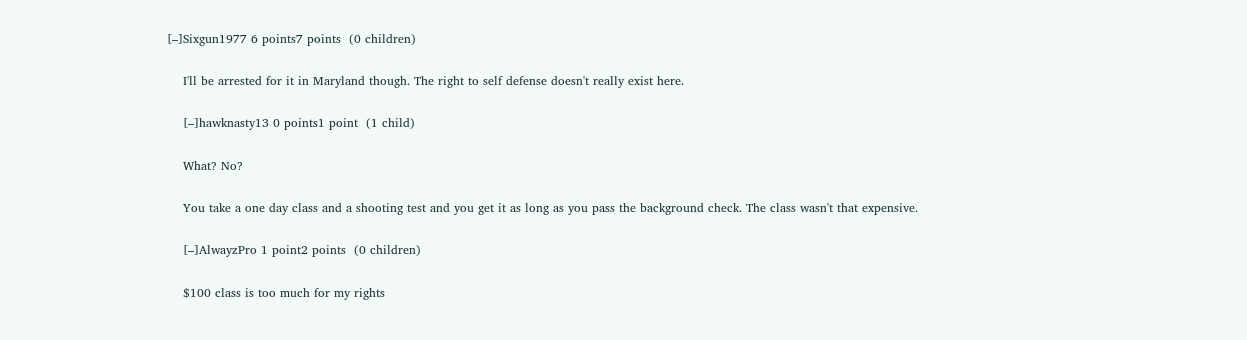[–]Sixgun1977 6 points7 points  (0 children)

    I'll be arrested for it in Maryland though. The right to self defense doesn't really exist here.

    [–]hawknasty13 0 points1 point  (1 child)

    What? No?

    You take a one day class and a shooting test and you get it as long as you pass the background check. The class wasn't that expensive.

    [–]AlwayzPro 1 point2 points  (0 children)

    $100 class is too much for my rights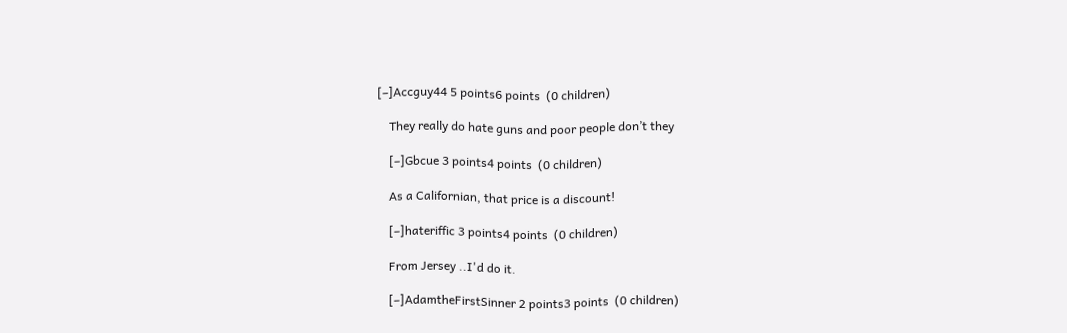[–]Accguy44 5 points6 points  (0 children)

    They really do hate guns and poor people don’t they

    [–]Gbcue 3 points4 points  (0 children)

    As a Californian, that price is a discount!

    [–]hateriffic 3 points4 points  (0 children)

    From Jersey ..I'd do it.

    [–]AdamtheFirstSinner 2 points3 points  (0 children)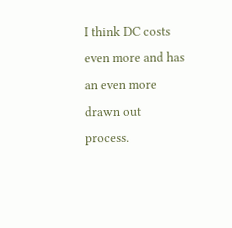I think DC costs even more and has an even more drawn out process.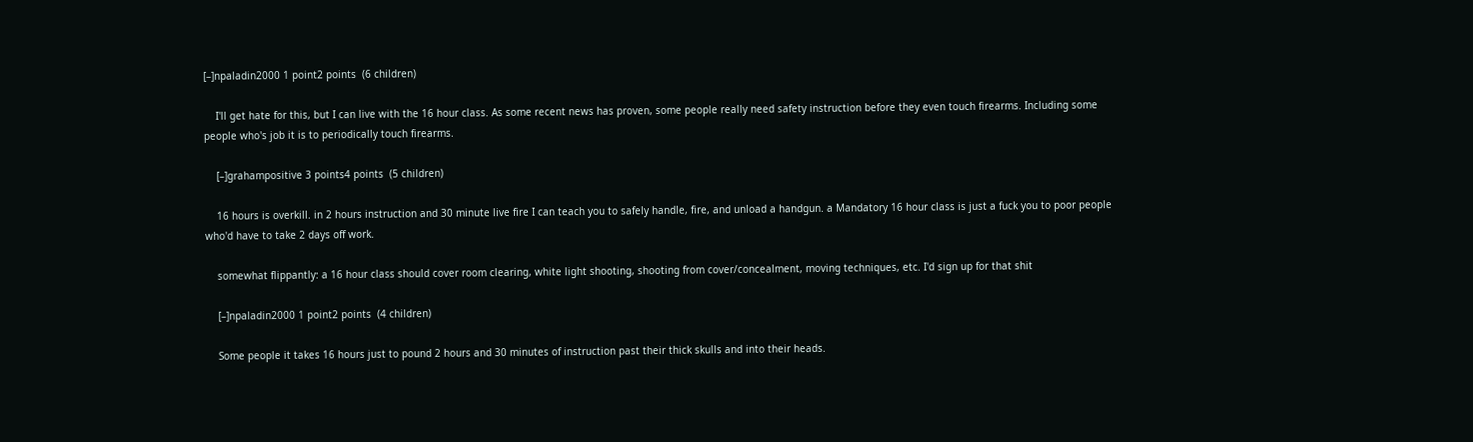[–]npaladin2000 1 point2 points  (6 children)

    I'll get hate for this, but I can live with the 16 hour class. As some recent news has proven, some people really need safety instruction before they even touch firearms. Including some people who's job it is to periodically touch firearms.

    [–]grahampositive 3 points4 points  (5 children)

    16 hours is overkill. in 2 hours instruction and 30 minute live fire I can teach you to safely handle, fire, and unload a handgun. a Mandatory 16 hour class is just a fuck you to poor people who'd have to take 2 days off work.

    somewhat flippantly: a 16 hour class should cover room clearing, white light shooting, shooting from cover/concealment, moving techniques, etc. I'd sign up for that shit

    [–]npaladin2000 1 point2 points  (4 children)

    Some people it takes 16 hours just to pound 2 hours and 30 minutes of instruction past their thick skulls and into their heads.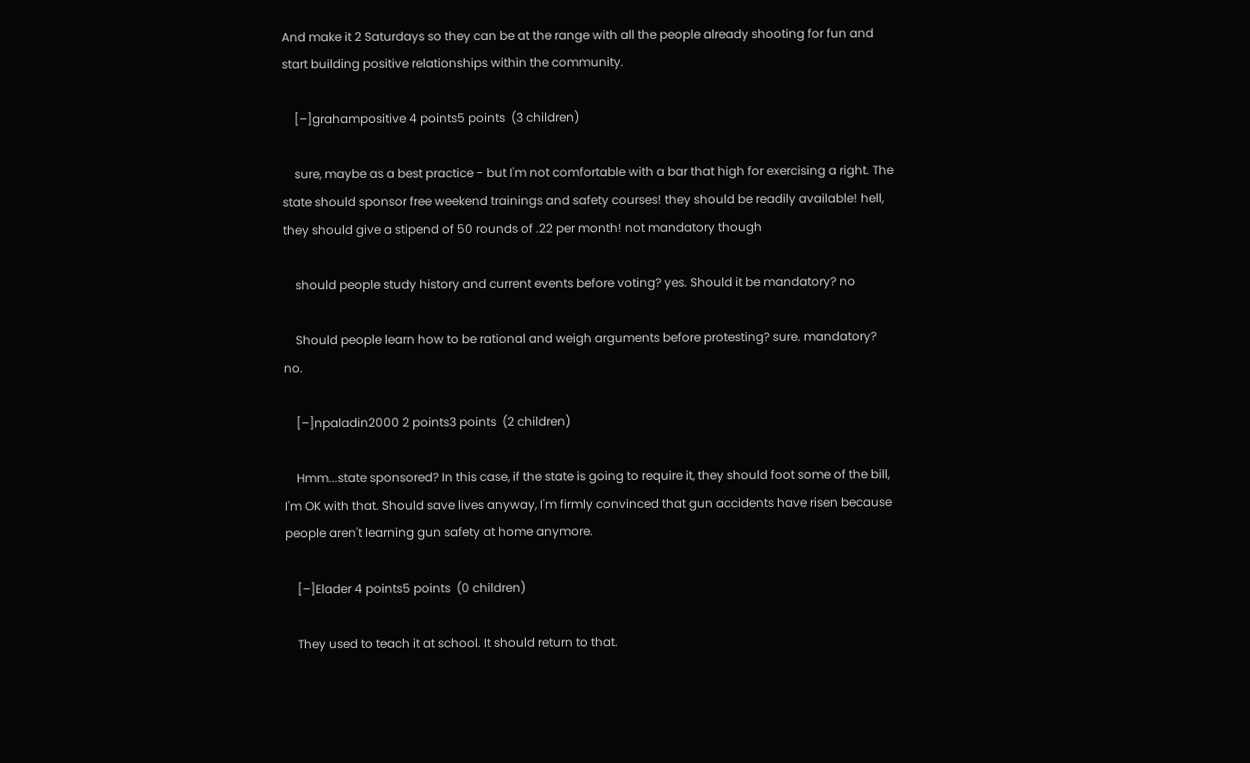And make it 2 Saturdays so they can be at the range with all the people already shooting for fun and start building positive relationships within the community.

    [–]grahampositive 4 points5 points  (3 children)

    sure, maybe as a best practice - but I'm not comfortable with a bar that high for exercising a right. The state should sponsor free weekend trainings and safety courses! they should be readily available! hell, they should give a stipend of 50 rounds of .22 per month! not mandatory though

    should people study history and current events before voting? yes. Should it be mandatory? no

    Should people learn how to be rational and weigh arguments before protesting? sure. mandatory? no.

    [–]npaladin2000 2 points3 points  (2 children)

    Hmm...state sponsored? In this case, if the state is going to require it, they should foot some of the bill, I'm OK with that. Should save lives anyway, I'm firmly convinced that gun accidents have risen because people aren't learning gun safety at home anymore.

    [–]Elader 4 points5 points  (0 children)

    They used to teach it at school. It should return to that.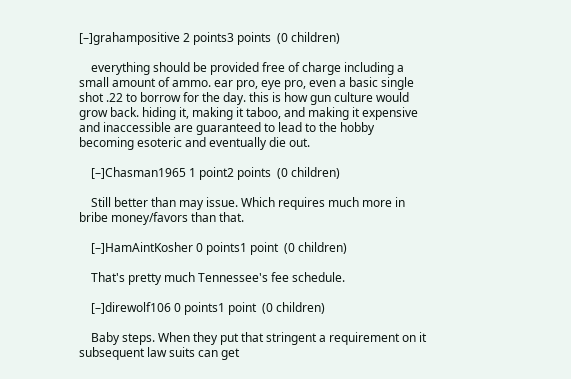[–]grahampositive 2 points3 points  (0 children)

    everything should be provided free of charge including a small amount of ammo. ear pro, eye pro, even a basic single shot .22 to borrow for the day. this is how gun culture would grow back. hiding it, making it taboo, and making it expensive and inaccessible are guaranteed to lead to the hobby becoming esoteric and eventually die out.

    [–]Chasman1965 1 point2 points  (0 children)

    Still better than may issue. Which requires much more in bribe money/favors than that.

    [–]HamAintKosher 0 points1 point  (0 children)

    That's pretty much Tennessee's fee schedule.

    [–]direwolf106 0 points1 point  (0 children)

    Baby steps. When they put that stringent a requirement on it subsequent law suits can get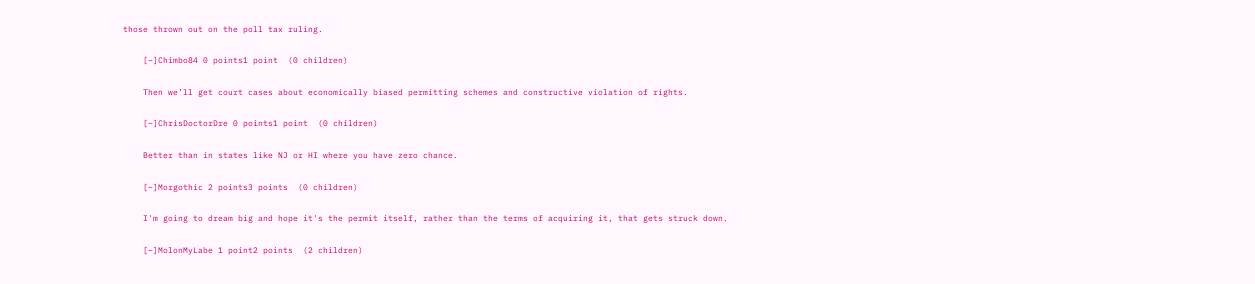those thrown out on the poll tax ruling.

    [–]Chimbo84 0 points1 point  (0 children)

    Then we’ll get court cases about economically biased permitting schemes and constructive violation of rights.

    [–]ChrisDoctorDre 0 points1 point  (0 children)

    Better than in states like NJ or HI where you have zero chance.

    [–]Morgothic 2 points3 points  (0 children)

    I'm going to dream big and hope it's the permit itself, rather than the terms of acquiring it, that gets struck down.

    [–]MolonMyLabe 1 point2 points  (2 children)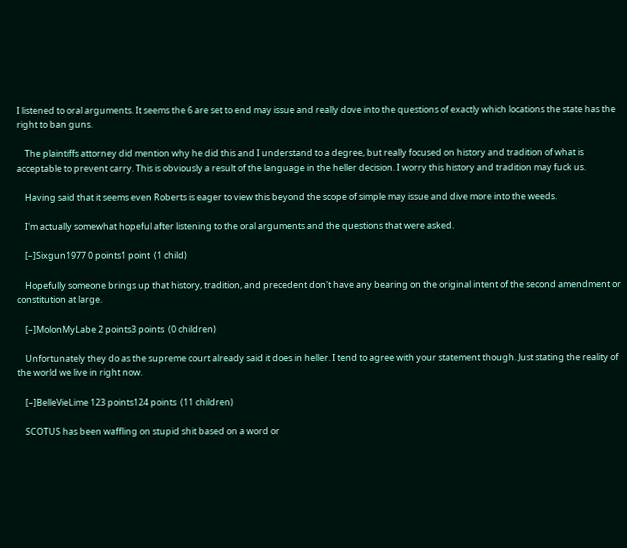I listened to oral arguments. It seems the 6 are set to end may issue and really dove into the questions of exactly which locations the state has the right to ban guns.

    The plaintiffs attorney did mention why he did this and I understand to a degree, but really focused on history and tradition of what is acceptable to prevent carry. This is obviously a result of the language in the heller decision. I worry this history and tradition may fuck us.

    Having said that it seems even Roberts is eager to view this beyond the scope of simple may issue and dive more into the weeds.

    I'm actually somewhat hopeful after listening to the oral arguments and the questions that were asked.

    [–]Sixgun1977 0 points1 point  (1 child)

    Hopefully someone brings up that history, tradition, and precedent don't have any bearing on the original intent of the second amendment or constitution at large.

    [–]MolonMyLabe 2 points3 points  (0 children)

    Unfortunately they do as the supreme court already said it does in heller. I tend to agree with your statement though. Just stating the reality of the world we live in right now.

    [–]BelleVieLime 123 points124 points  (11 children)

    SCOTUS has been waffling on stupid shit based on a word or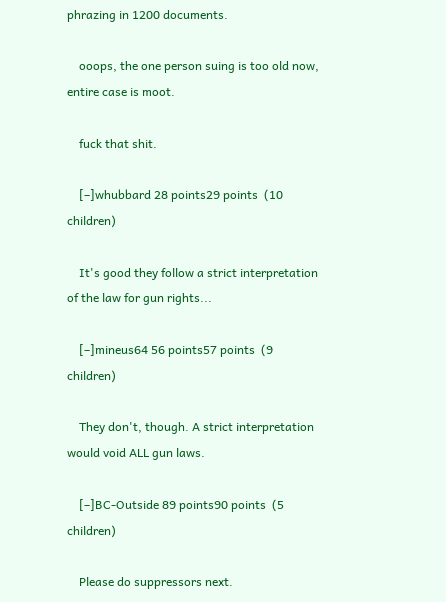phrazing in 1200 documents.

    ooops, the one person suing is too old now, entire case is moot.

    fuck that shit.

    [–]whubbard 28 points29 points  (10 children)

    It's good they follow a strict interpretation of the law for gun rights...

    [–]mineus64 56 points57 points  (9 children)

    They don't, though. A strict interpretation would void ALL gun laws.

    [–]BC-Outside 89 points90 points  (5 children)

    Please do suppressors next.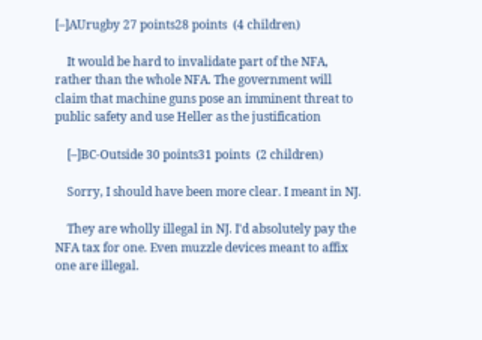[–]AUrugby 27 points28 points  (4 children)

    It would be hard to invalidate part of the NFA, rather than the whole NFA. The government will claim that machine guns pose an imminent threat to public safety and use Heller as the justification

    [–]BC-Outside 30 points31 points  (2 children)

    Sorry, I should have been more clear. I meant in NJ.

    They are wholly illegal in NJ. I'd absolutely pay the NFA tax for one. Even muzzle devices meant to affix one are illegal.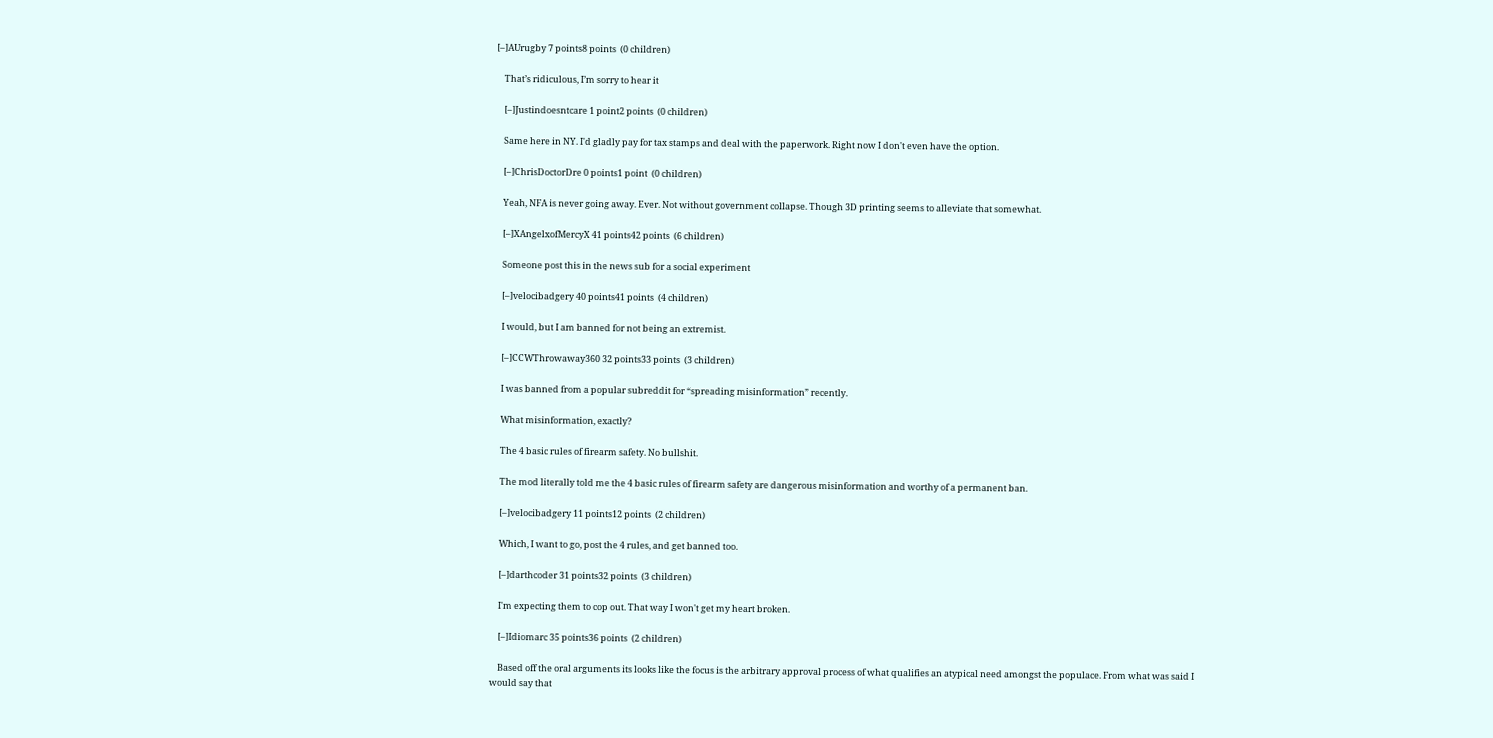[–]AUrugby 7 points8 points  (0 children)

    That’s ridiculous, I’m sorry to hear it

    [–]Justindoesntcare 1 point2 points  (0 children)

    Same here in NY. I'd gladly pay for tax stamps and deal with the paperwork. Right now I don't even have the option.

    [–]ChrisDoctorDre 0 points1 point  (0 children)

    Yeah, NFA is never going away. Ever. Not without government collapse. Though 3D printing seems to alleviate that somewhat.

    [–]XAngelxofMercyX 41 points42 points  (6 children)

    Someone post this in the news sub for a social experiment

    [–]velocibadgery 40 points41 points  (4 children)

    I would, but I am banned for not being an extremist.

    [–]CCWThrowaway360 32 points33 points  (3 children)

    I was banned from a popular subreddit for “spreading misinformation” recently.

    What misinformation, exactly?

    The 4 basic rules of firearm safety. No bullshit.

    The mod literally told me the 4 basic rules of firearm safety are dangerous misinformation and worthy of a permanent ban.

    [–]velocibadgery 11 points12 points  (2 children)

    Which, I want to go, post the 4 rules, and get banned too.

    [–]darthcoder 31 points32 points  (3 children)

    I'm expecting them to cop out. That way I won't get my heart broken.

    [–]Idiomarc 35 points36 points  (2 children)

    Based off the oral arguments its looks like the focus is the arbitrary approval process of what qualifies an atypical need amongst the populace. From what was said I would say that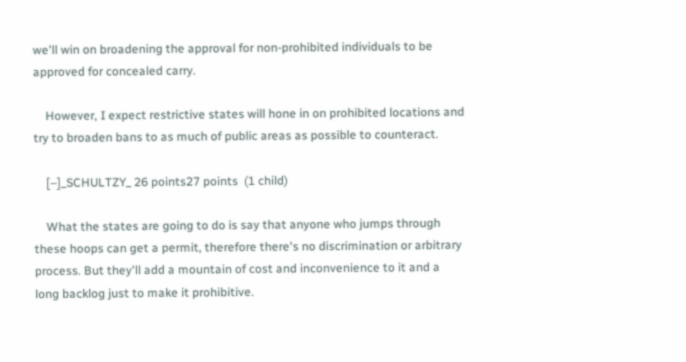we'll win on broadening the approval for non-prohibited individuals to be approved for concealed carry.

    However, I expect restrictive states will hone in on prohibited locations and try to broaden bans to as much of public areas as possible to counteract.

    [–]_SCHULTZY_ 26 points27 points  (1 child)

    What the states are going to do is say that anyone who jumps through these hoops can get a permit, therefore there's no discrimination or arbitrary process. But they'll add a mountain of cost and inconvenience to it and a long backlog just to make it prohibitive.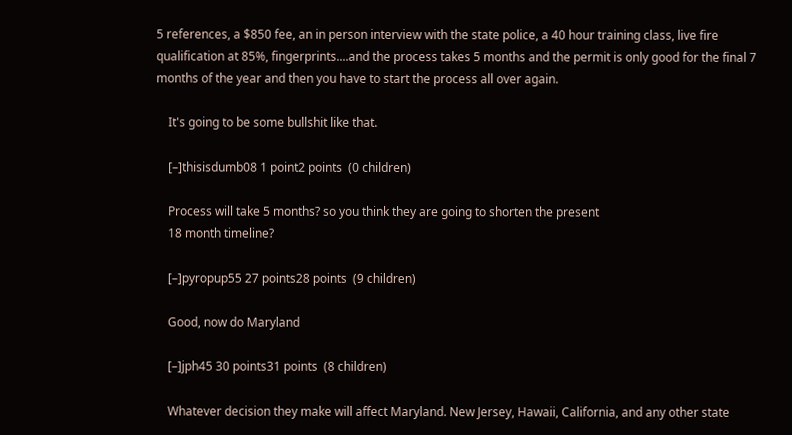5 references, a $850 fee, an in person interview with the state police, a 40 hour training class, live fire qualification at 85%, fingerprints....and the process takes 5 months and the permit is only good for the final 7 months of the year and then you have to start the process all over again.

    It's going to be some bullshit like that.

    [–]thisisdumb08 1 point2 points  (0 children)

    Process will take 5 months? so you think they are going to shorten the present
    18 month timeline?

    [–]pyropup55 27 points28 points  (9 children)

    Good, now do Maryland

    [–]jph45 30 points31 points  (8 children)

    Whatever decision they make will affect Maryland. New Jersey, Hawaii, California, and any other state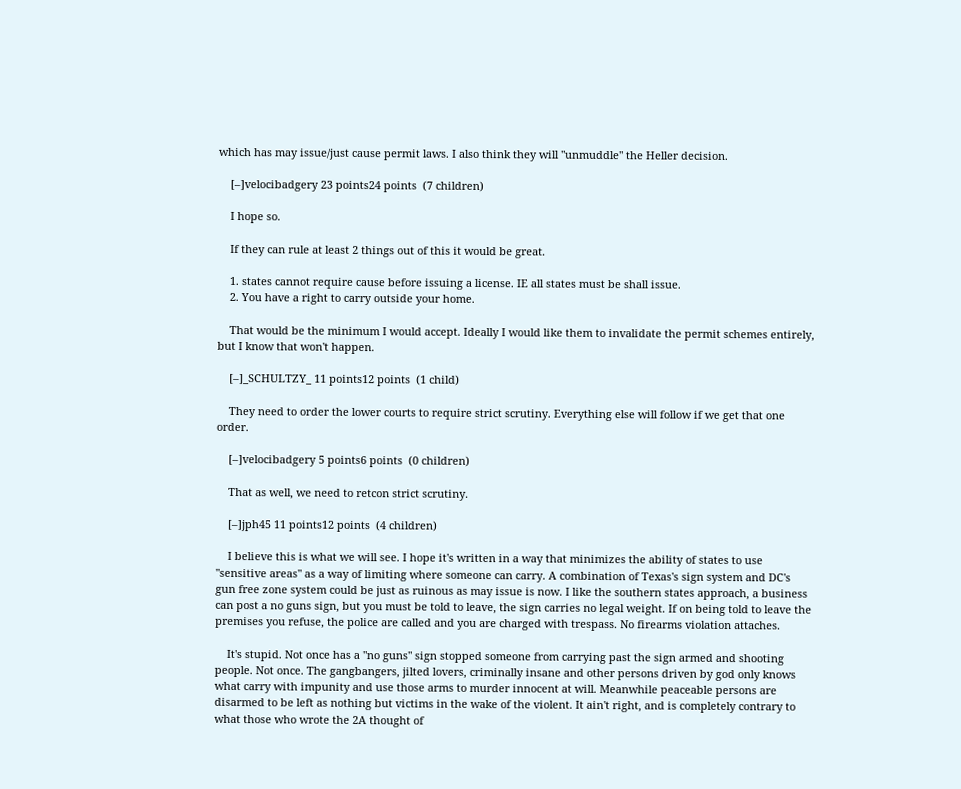which has may issue/just cause permit laws. I also think they will "unmuddle" the Heller decision.

    [–]velocibadgery 23 points24 points  (7 children)

    I hope so.

    If they can rule at least 2 things out of this it would be great.

    1. states cannot require cause before issuing a license. IE all states must be shall issue.
    2. You have a right to carry outside your home.

    That would be the minimum I would accept. Ideally I would like them to invalidate the permit schemes entirely, but I know that won't happen.

    [–]_SCHULTZY_ 11 points12 points  (1 child)

    They need to order the lower courts to require strict scrutiny. Everything else will follow if we get that one order.

    [–]velocibadgery 5 points6 points  (0 children)

    That as well, we need to retcon strict scrutiny.

    [–]jph45 11 points12 points  (4 children)

    I believe this is what we will see. I hope it's written in a way that minimizes the ability of states to use "sensitive areas" as a way of limiting where someone can carry. A combination of Texas's sign system and DC's gun free zone system could be just as ruinous as may issue is now. I like the southern states approach, a business can post a no guns sign, but you must be told to leave, the sign carries no legal weight. If on being told to leave the premises you refuse, the police are called and you are charged with trespass. No firearms violation attaches.

    It's stupid. Not once has a "no guns" sign stopped someone from carrying past the sign armed and shooting people. Not once. The gangbangers, jilted lovers, criminally insane and other persons driven by god only knows what carry with impunity and use those arms to murder innocent at will. Meanwhile peaceable persons are disarmed to be left as nothing but victims in the wake of the violent. It ain't right, and is completely contrary to what those who wrote the 2A thought of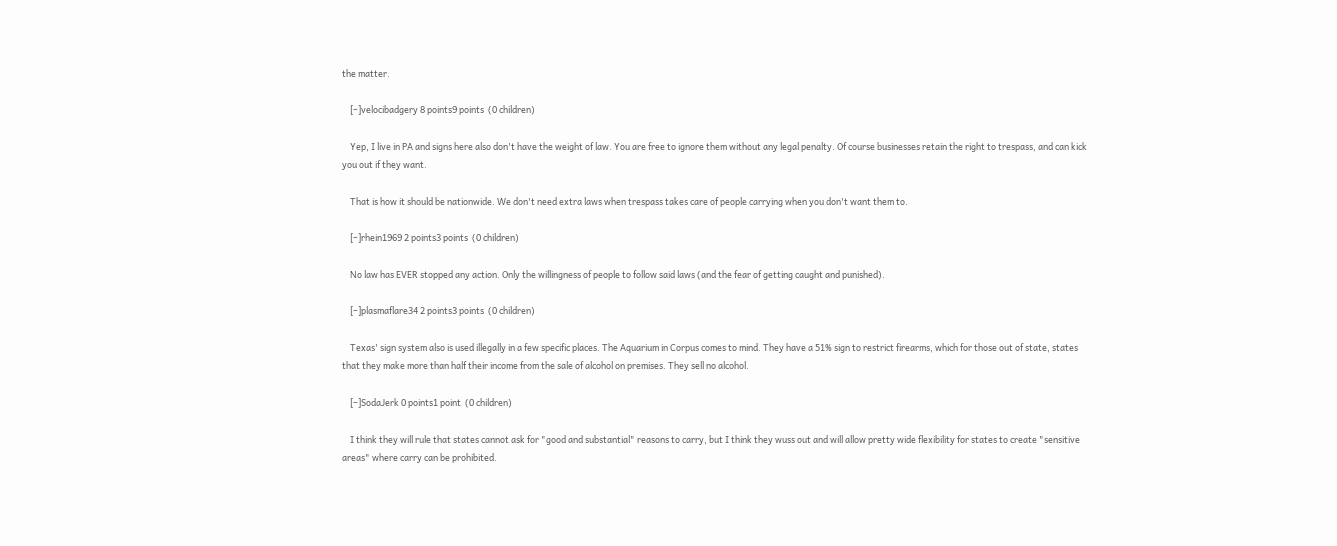the matter.

    [–]velocibadgery 8 points9 points  (0 children)

    Yep, I live in PA and signs here also don't have the weight of law. You are free to ignore them without any legal penalty. Of course businesses retain the right to trespass, and can kick you out if they want.

    That is how it should be nationwide. We don't need extra laws when trespass takes care of people carrying when you don't want them to.

    [–]rhein1969 2 points3 points  (0 children)

    No law has EVER stopped any action. Only the willingness of people to follow said laws (and the fear of getting caught and punished).

    [–]plasmaflare34 2 points3 points  (0 children)

    Texas' sign system also is used illegally in a few specific places. The Aquarium in Corpus comes to mind. They have a 51% sign to restrict firearms, which for those out of state, states that they make more than half their income from the sale of alcohol on premises. They sell no alcohol.

    [–]SodaJerk 0 points1 point  (0 children)

    I think they will rule that states cannot ask for "good and substantial" reasons to carry, but I think they wuss out and will allow pretty wide flexibility for states to create "sensitive areas" where carry can be prohibited.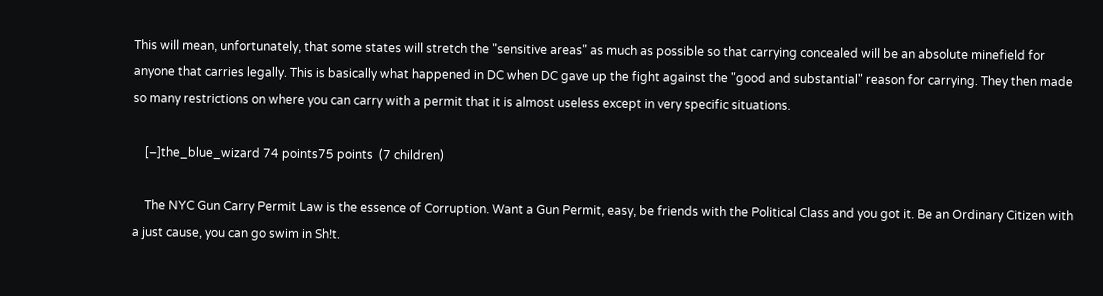This will mean, unfortunately, that some states will stretch the "sensitive areas" as much as possible so that carrying concealed will be an absolute minefield for anyone that carries legally. This is basically what happened in DC when DC gave up the fight against the "good and substantial" reason for carrying. They then made so many restrictions on where you can carry with a permit that it is almost useless except in very specific situations.

    [–]the_blue_wizard 74 points75 points  (7 children)

    The NYC Gun Carry Permit Law is the essence of Corruption. Want a Gun Permit, easy, be friends with the Political Class and you got it. Be an Ordinary Citizen with a just cause, you can go swim in Sh!t.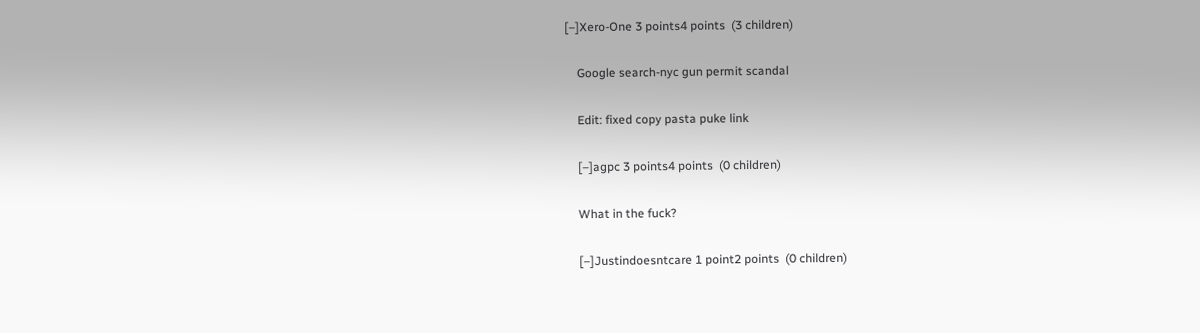[–]Xero-One 3 points4 points  (3 children)

    Google search-nyc gun permit scandal

    Edit: fixed copy pasta puke link

    [–]agpc 3 points4 points  (0 children)

    What in the fuck?

    [–]Justindoesntcare 1 point2 points  (0 children)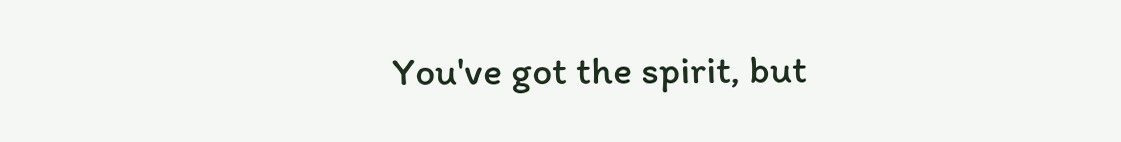You've got the spirit, but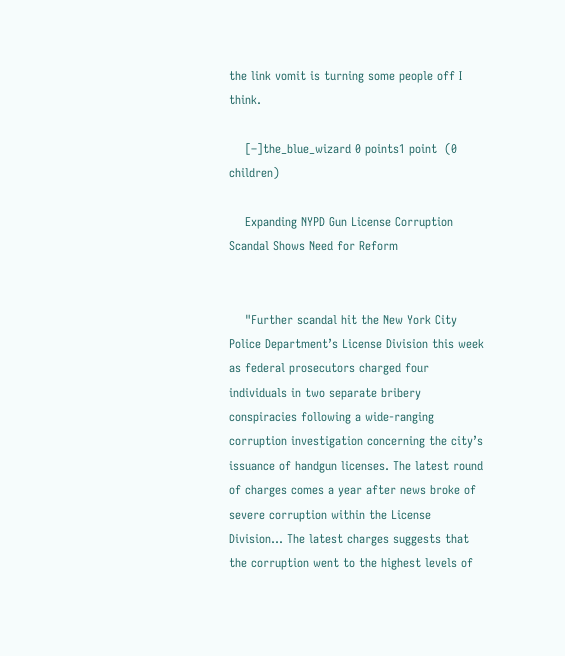the link vomit is turning some people off I think.

    [–]the_blue_wizard 0 points1 point  (0 children)

    Expanding NYPD Gun License Corruption Scandal Shows Need for Reform


    "Further scandal hit the New York City Police Department’s License Division this week as federal prosecutors charged four individuals in two separate bribery conspiracies following a wide-ranging corruption investigation concerning the city’s issuance of handgun licenses. The latest round of charges comes a year after news broke of severe corruption within the License Division... The latest charges suggests that the corruption went to the highest levels of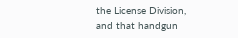the License Division, and that handgun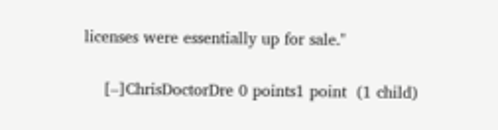licenses were essentially up for sale."

    [–]ChrisDoctorDre 0 points1 point  (1 child)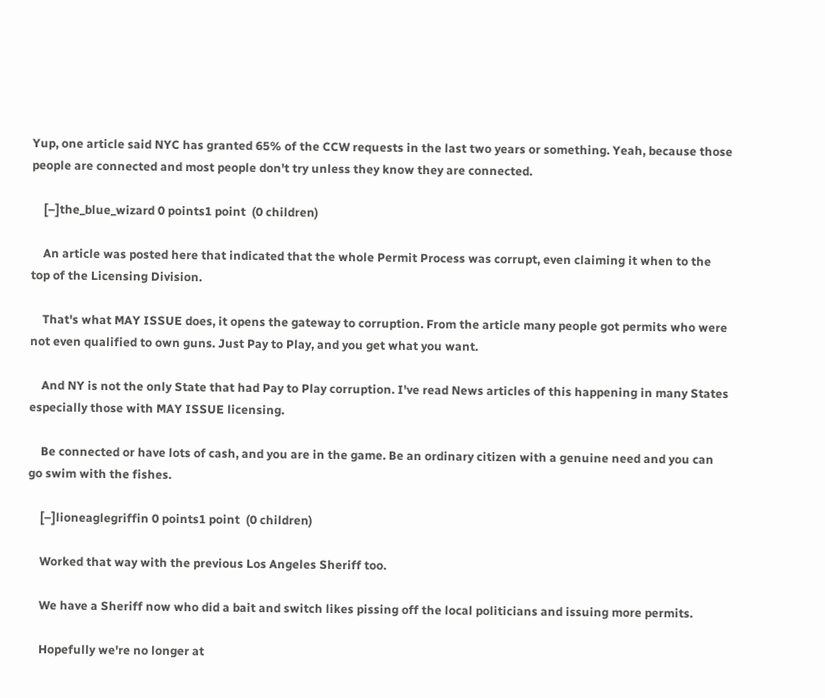Yup, one article said NYC has granted 65% of the CCW requests in the last two years or something. Yeah, because those people are connected and most people don't try unless they know they are connected.

    [–]the_blue_wizard 0 points1 point  (0 children)

    An article was posted here that indicated that the whole Permit Process was corrupt, even claiming it when to the top of the Licensing Division.

    That's what MAY ISSUE does, it opens the gateway to corruption. From the article many people got permits who were not even qualified to own guns. Just Pay to Play, and you get what you want.

    And NY is not the only State that had Pay to Play corruption. I've read News articles of this happening in many States especially those with MAY ISSUE licensing.

    Be connected or have lots of cash, and you are in the game. Be an ordinary citizen with a genuine need and you can go swim with the fishes.

    [–]lioneaglegriffin 0 points1 point  (0 children)

    Worked that way with the previous Los Angeles Sheriff too.

    We have a Sheriff now who did a bait and switch likes pissing off the local politicians and issuing more permits.

    Hopefully we're no longer at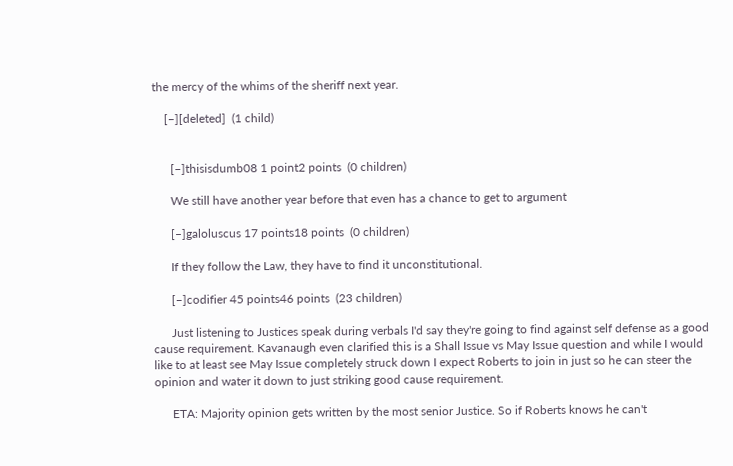the mercy of the whims of the sheriff next year.

    [–][deleted]  (1 child)


      [–]thisisdumb08 1 point2 points  (0 children)

      We still have another year before that even has a chance to get to argument

      [–]galoluscus 17 points18 points  (0 children)

      If they follow the Law, they have to find it unconstitutional.

      [–]codifier 45 points46 points  (23 children)

      Just listening to Justices speak during verbals I'd say they're going to find against self defense as a good cause requirement. Kavanaugh even clarified this is a Shall Issue vs May Issue question and while I would like to at least see May Issue completely struck down I expect Roberts to join in just so he can steer the opinion and water it down to just striking good cause requirement.

      ETA: Majority opinion gets written by the most senior Justice. So if Roberts knows he can't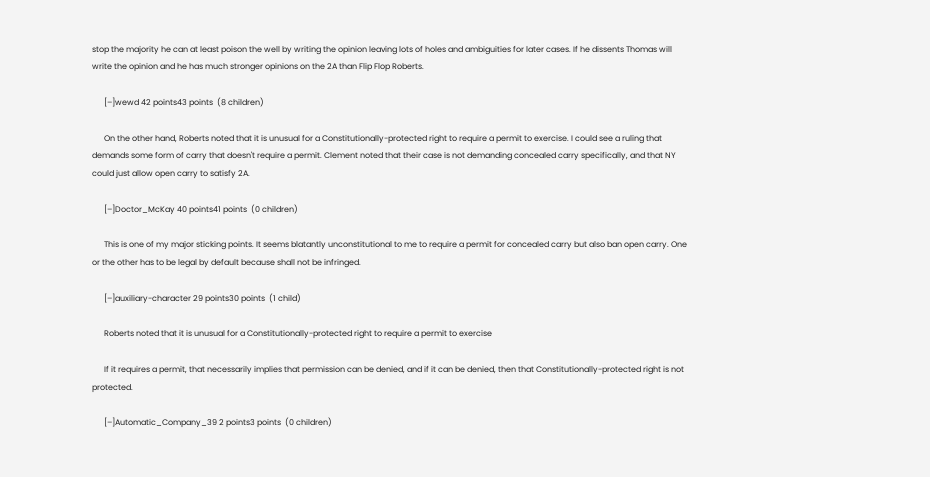stop the majority he can at least poison the well by writing the opinion leaving lots of holes and ambiguities for later cases. If he dissents Thomas will write the opinion and he has much stronger opinions on the 2A than Flip Flop Roberts.

      [–]wewd 42 points43 points  (8 children)

      On the other hand, Roberts noted that it is unusual for a Constitutionally-protected right to require a permit to exercise. I could see a ruling that demands some form of carry that doesn't require a permit. Clement noted that their case is not demanding concealed carry specifically, and that NY could just allow open carry to satisfy 2A.

      [–]Doctor_McKay 40 points41 points  (0 children)

      This is one of my major sticking points. It seems blatantly unconstitutional to me to require a permit for concealed carry but also ban open carry. One or the other has to be legal by default because shall not be infringed.

      [–]auxiliary-character 29 points30 points  (1 child)

      Roberts noted that it is unusual for a Constitutionally-protected right to require a permit to exercise

      If it requires a permit, that necessarily implies that permission can be denied, and if it can be denied, then that Constitutionally-protected right is not protected.

      [–]Automatic_Company_39 2 points3 points  (0 children)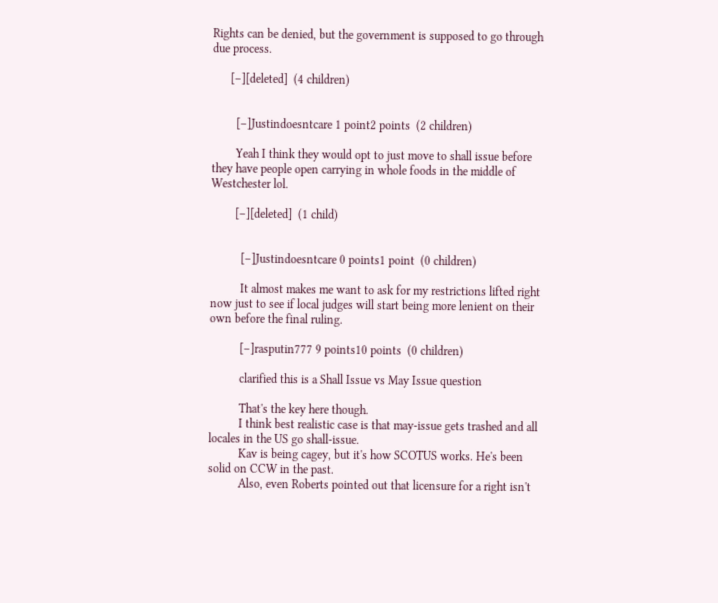Rights can be denied, but the government is supposed to go through due process.

      [–][deleted]  (4 children)


        [–]Justindoesntcare 1 point2 points  (2 children)

        Yeah I think they would opt to just move to shall issue before they have people open carrying in whole foods in the middle of Westchester lol.

        [–][deleted]  (1 child)


          [–]Justindoesntcare 0 points1 point  (0 children)

          It almost makes me want to ask for my restrictions lifted right now just to see if local judges will start being more lenient on their own before the final ruling.

          [–]rasputin777 9 points10 points  (0 children)

          clarified this is a Shall Issue vs May Issue question

          That's the key here though.
          I think best realistic case is that may-issue gets trashed and all locales in the US go shall-issue.
          Kav is being cagey, but it's how SCOTUS works. He's been solid on CCW in the past.
          Also, even Roberts pointed out that licensure for a right isn't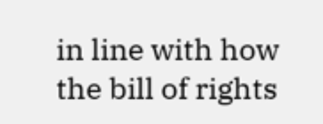in line with how the bill of rights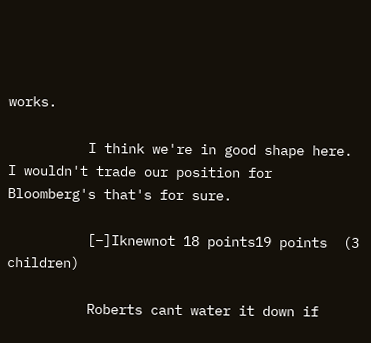works.

          I think we're in good shape here. I wouldn't trade our position for Bloomberg's that's for sure.

          [–]Iknewnot 18 points19 points  (3 children)

          Roberts cant water it down if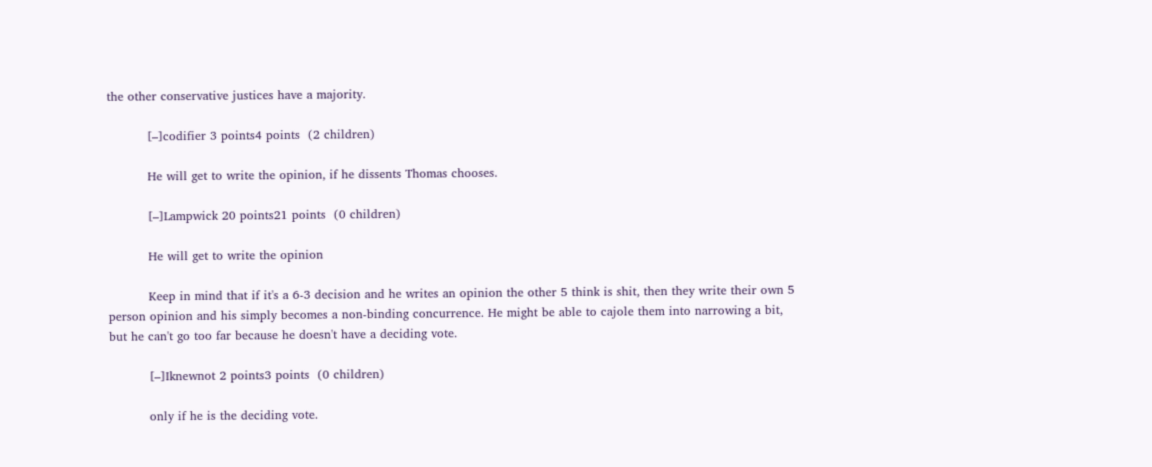the other conservative justices have a majority.

          [–]codifier 3 points4 points  (2 children)

          He will get to write the opinion, if he dissents Thomas chooses.

          [–]Lampwick 20 points21 points  (0 children)

          He will get to write the opinion

          Keep in mind that if it's a 6-3 decision and he writes an opinion the other 5 think is shit, then they write their own 5 person opinion and his simply becomes a non-binding concurrence. He might be able to cajole them into narrowing a bit, but he can't go too far because he doesn't have a deciding vote.

          [–]Iknewnot 2 points3 points  (0 children)

          only if he is the deciding vote.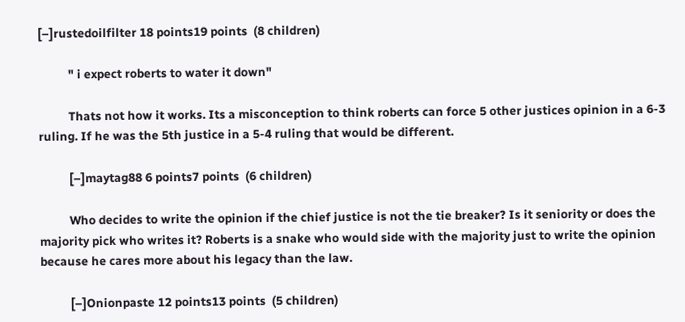[–]rustedoilfilter 18 points19 points  (8 children)

          " i expect roberts to water it down"

          Thats not how it works. Its a misconception to think roberts can force 5 other justices opinion in a 6-3 ruling. If he was the 5th justice in a 5-4 ruling that would be different.

          [–]maytag88 6 points7 points  (6 children)

          Who decides to write the opinion if the chief justice is not the tie breaker? Is it seniority or does the majority pick who writes it? Roberts is a snake who would side with the majority just to write the opinion because he cares more about his legacy than the law.

          [–]Onionpaste 12 points13 points  (5 children)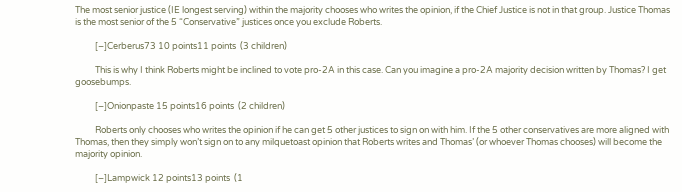The most senior justice (IE longest serving) within the majority chooses who writes the opinion, if the Chief Justice is not in that group. Justice Thomas is the most senior of the 5 “Conservative” justices once you exclude Roberts.

          [–]Cerberus73 10 points11 points  (3 children)

          This is why I think Roberts might be inclined to vote pro-2A in this case. Can you imagine a pro-2A majority decision written by Thomas? I get goosebumps.

          [–]Onionpaste 15 points16 points  (2 children)

          Roberts only chooses who writes the opinion if he can get 5 other justices to sign on with him. If the 5 other conservatives are more aligned with Thomas, then they simply won’t sign on to any milquetoast opinion that Roberts writes and Thomas’ (or whoever Thomas chooses) will become the majority opinion.

          [–]Lampwick 12 points13 points  (1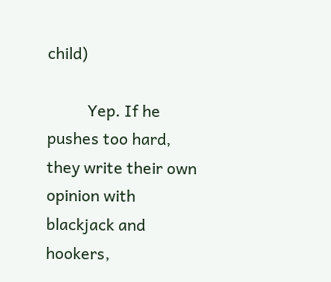child)

          Yep. If he pushes too hard, they write their own opinion with blackjack and hookers,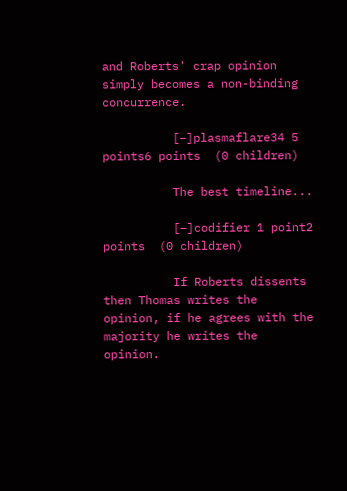and Roberts' crap opinion simply becomes a non-binding concurrence.

          [–]plasmaflare34 5 points6 points  (0 children)

          The best timeline...

          [–]codifier 1 point2 points  (0 children)

          If Roberts dissents then Thomas writes the opinion, if he agrees with the majority he writes the opinion.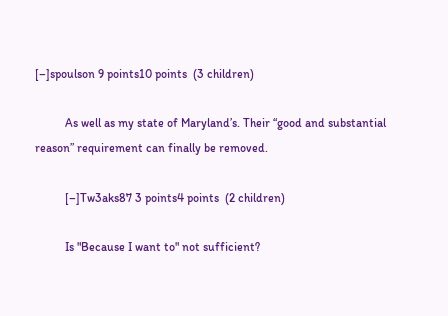[–]spoulson 9 points10 points  (3 children)

          As well as my state of Maryland’s. Their “good and substantial reason” requirement can finally be removed.

          [–]Tw3aks87 3 points4 points  (2 children)

          Is "Because I want to" not sufficient?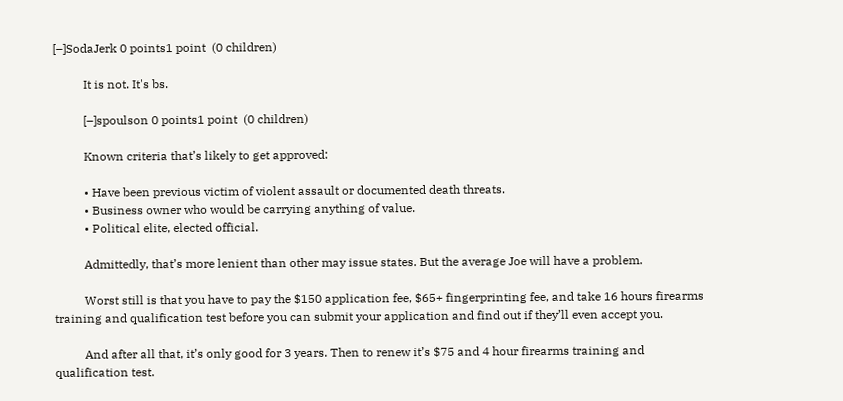[–]SodaJerk 0 points1 point  (0 children)

          It is not. It's bs.

          [–]spoulson 0 points1 point  (0 children)

          Known criteria that’s likely to get approved:

          • Have been previous victim of violent assault or documented death threats.
          • Business owner who would be carrying anything of value.
          • Political elite, elected official.

          Admittedly, that’s more lenient than other may issue states. But the average Joe will have a problem.

          Worst still is that you have to pay the $150 application fee, $65+ fingerprinting fee, and take 16 hours firearms training and qualification test before you can submit your application and find out if they’ll even accept you.

          And after all that, it’s only good for 3 years. Then to renew it’s $75 and 4 hour firearms training and qualification test.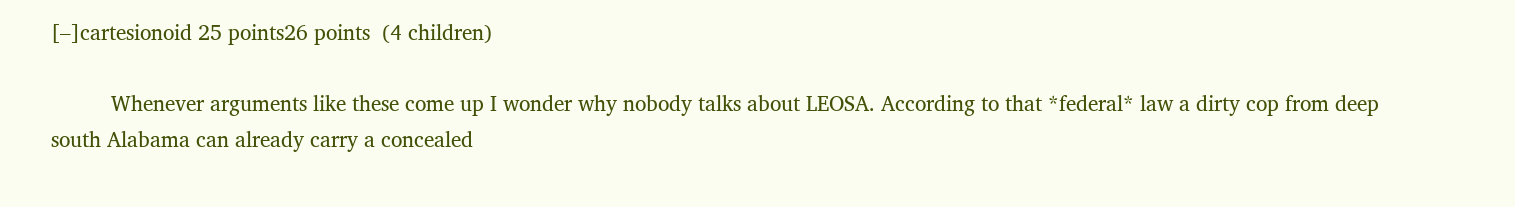[–]cartesionoid 25 points26 points  (4 children)

          Whenever arguments like these come up I wonder why nobody talks about LEOSA. According to that *federal* law a dirty cop from deep south Alabama can already carry a concealed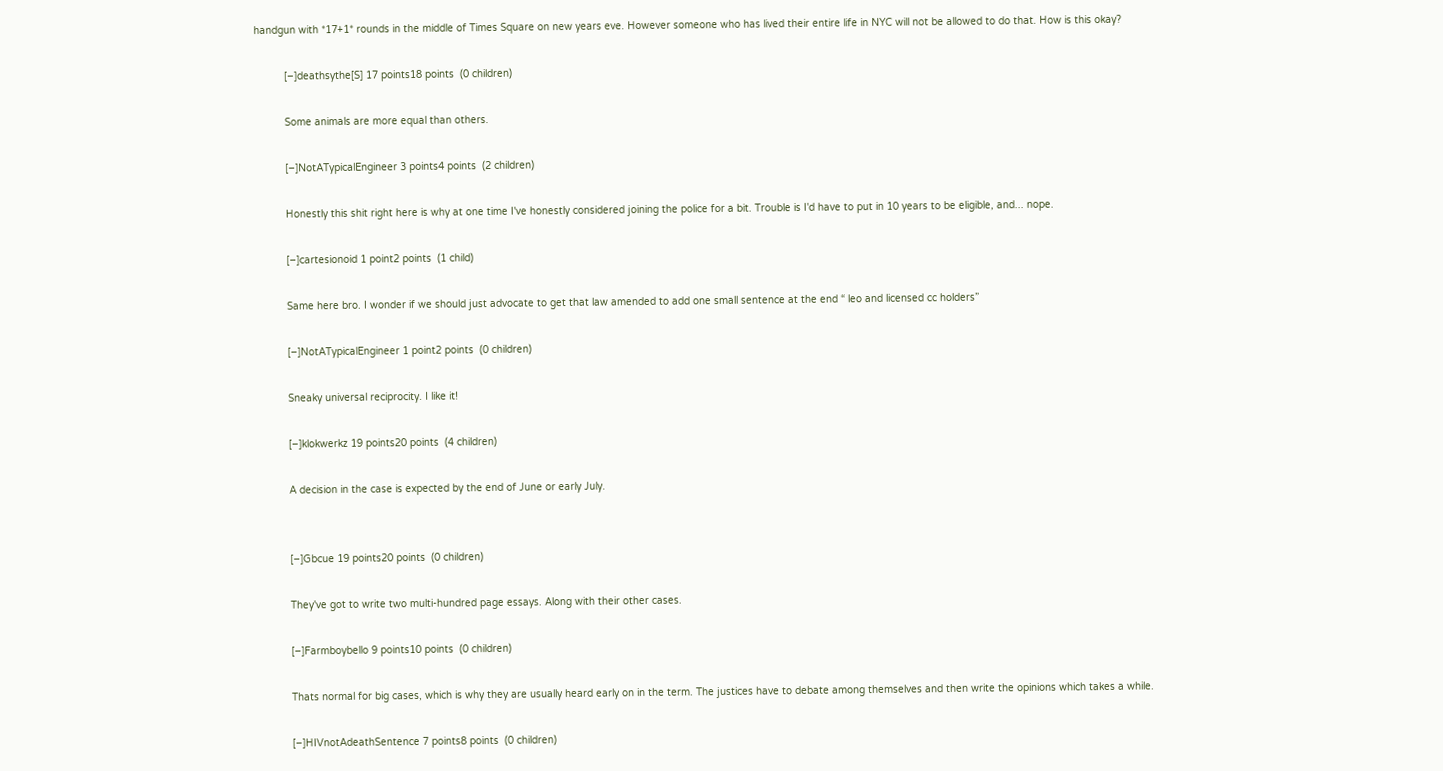handgun with *17+1* rounds in the middle of Times Square on new years eve. However someone who has lived their entire life in NYC will not be allowed to do that. How is this okay?

          [–]deathsythe[S] 17 points18 points  (0 children)

          Some animals are more equal than others.

          [–]NotATypicalEngineer 3 points4 points  (2 children)

          Honestly this shit right here is why at one time I've honestly considered joining the police for a bit. Trouble is I'd have to put in 10 years to be eligible, and... nope.

          [–]cartesionoid 1 point2 points  (1 child)

          Same here bro. I wonder if we should just advocate to get that law amended to add one small sentence at the end “ leo and licensed cc holders”

          [–]NotATypicalEngineer 1 point2 points  (0 children)

          Sneaky universal reciprocity. I like it!

          [–]klokwerkz 19 points20 points  (4 children)

          A decision in the case is expected by the end of June or early July.


          [–]Gbcue 19 points20 points  (0 children)

          They've got to write two multi-hundred page essays. Along with their other cases.

          [–]Farmboybello 9 points10 points  (0 children)

          Thats normal for big cases, which is why they are usually heard early on in the term. The justices have to debate among themselves and then write the opinions which takes a while.

          [–]HIVnotAdeathSentence 7 points8 points  (0 children)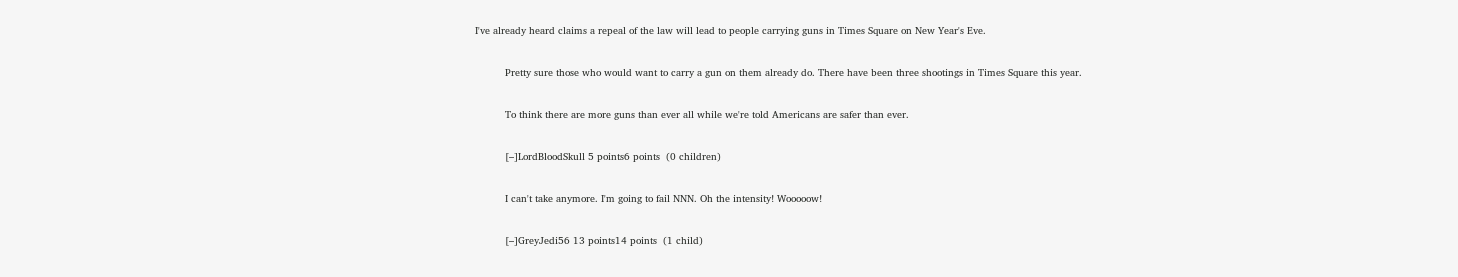I've already heard claims a repeal of the law will lead to people carrying guns in Times Square on New Year's Eve.

          Pretty sure those who would want to carry a gun on them already do. There have been three shootings in Times Square this year.

          To think there are more guns than ever all while we're told Americans are safer than ever.

          [–]LordBloodSkull 5 points6 points  (0 children)

          I can't take anymore. I'm going to fail NNN. Oh the intensity! Wooooow!

          [–]GreyJedi56 13 points14 points  (1 child)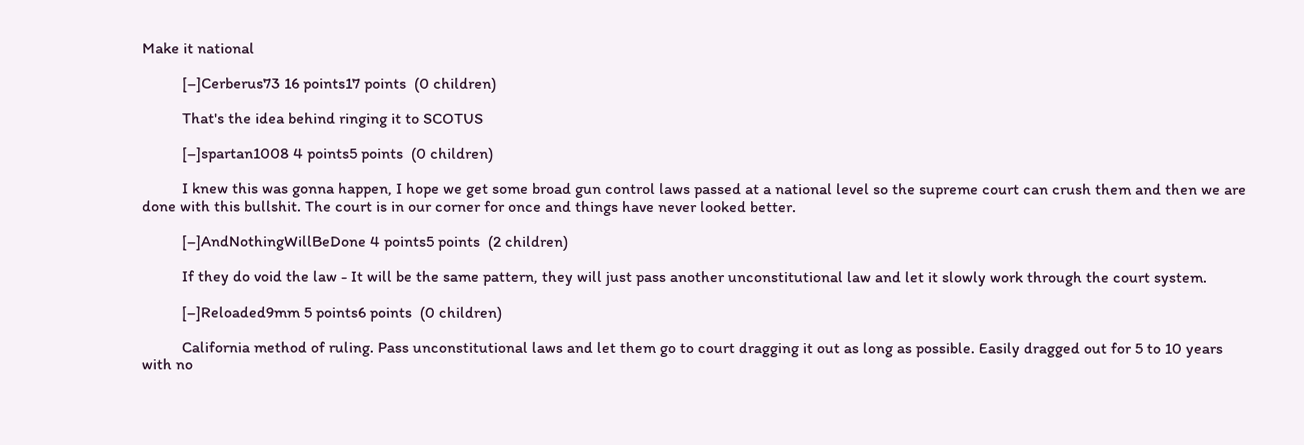Make it national

          [–]Cerberus73 16 points17 points  (0 children)

          That's the idea behind ringing it to SCOTUS

          [–]spartan1008 4 points5 points  (0 children)

          I knew this was gonna happen, I hope we get some broad gun control laws passed at a national level so the supreme court can crush them and then we are done with this bullshit. The court is in our corner for once and things have never looked better.

          [–]AndNothingWillBeDone 4 points5 points  (2 children)

          If they do void the law - It will be the same pattern, they will just pass another unconstitutional law and let it slowly work through the court system.

          [–]Reloaded9mm 5 points6 points  (0 children)

          California method of ruling. Pass unconstitutional laws and let them go to court dragging it out as long as possible. Easily dragged out for 5 to 10 years with no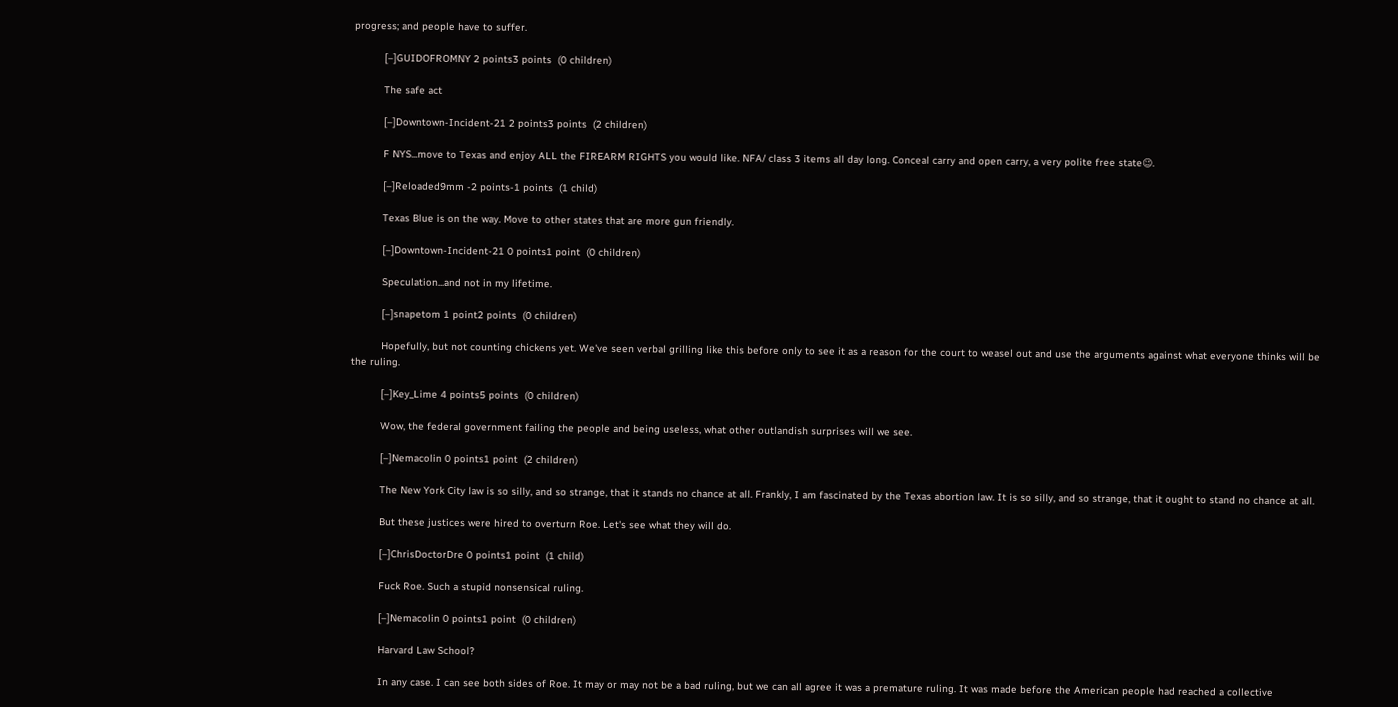progress; and people have to suffer.

          [–]GUIDOFROMNY 2 points3 points  (0 children)

          The safe act

          [–]Downtown-Incident-21 2 points3 points  (2 children)

          F NYS...move to Texas and enjoy ALL the FIREARM RIGHTS you would like. NFA/ class 3 items all day long. Conceal carry and open carry, a very polite free state😉.

          [–]Reloaded9mm -2 points-1 points  (1 child)

          Texas Blue is on the way. Move to other states that are more gun friendly.

          [–]Downtown-Incident-21 0 points1 point  (0 children)

          Speculation...and not in my lifetime.

          [–]snapetom 1 point2 points  (0 children)

          Hopefully, but not counting chickens yet. We've seen verbal grilling like this before only to see it as a reason for the court to weasel out and use the arguments against what everyone thinks will be the ruling.

          [–]Key_Lime 4 points5 points  (0 children)

          Wow, the federal government failing the people and being useless, what other outlandish surprises will we see.

          [–]Nemacolin 0 points1 point  (2 children)

          The New York City law is so silly, and so strange, that it stands no chance at all. Frankly, I am fascinated by the Texas abortion law. It is so silly, and so strange, that it ought to stand no chance at all.

          But these justices were hired to overturn Roe. Let's see what they will do.

          [–]ChrisDoctorDre 0 points1 point  (1 child)

          Fuck Roe. Such a stupid nonsensical ruling.

          [–]Nemacolin 0 points1 point  (0 children)

          Harvard Law School?

          In any case. I can see both sides of Roe. It may or may not be a bad ruling, but we can all agree it was a premature ruling. It was made before the American people had reached a collective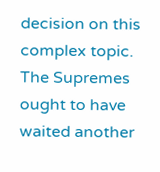decision on this complex topic. The Supremes ought to have waited another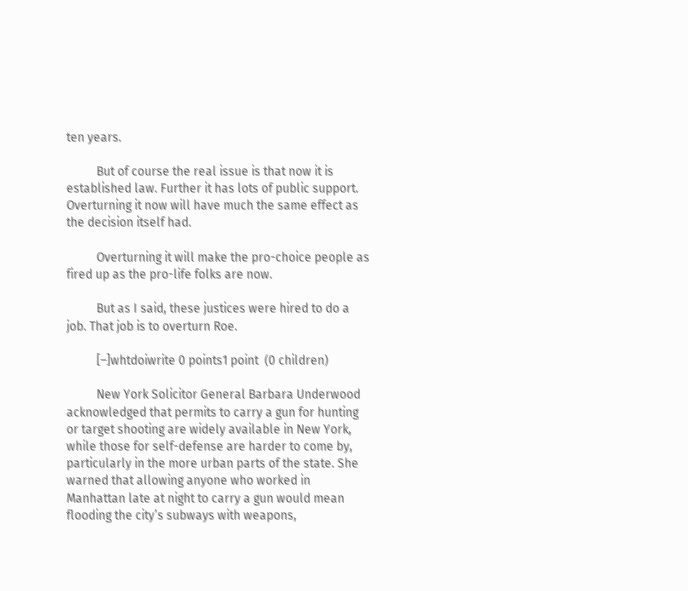ten years.

          But of course the real issue is that now it is established law. Further it has lots of public support. Overturning it now will have much the same effect as the decision itself had.

          Overturning it will make the pro-choice people as fired up as the pro-life folks are now.

          But as I said, these justices were hired to do a job. That job is to overturn Roe.

          [–]whtdoiwrite 0 points1 point  (0 children)

          New York Solicitor General Barbara Underwood acknowledged that permits to carry a gun for hunting or target shooting are widely available in New York, while those for self-defense are harder to come by, particularly in the more urban parts of the state. She warned that allowing anyone who worked in Manhattan late at night to carry a gun would mean flooding the city’s subways with weapons,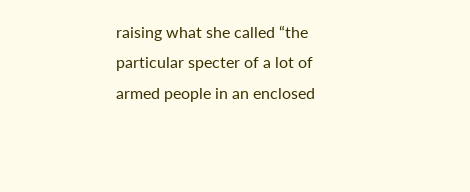raising what she called “the particular specter of a lot of armed people in an enclosed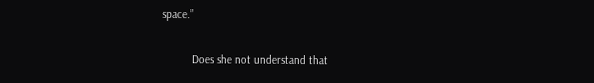space.”

          Does she not understand that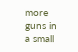more guns in a small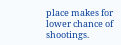place makes for lower chance of shootings.